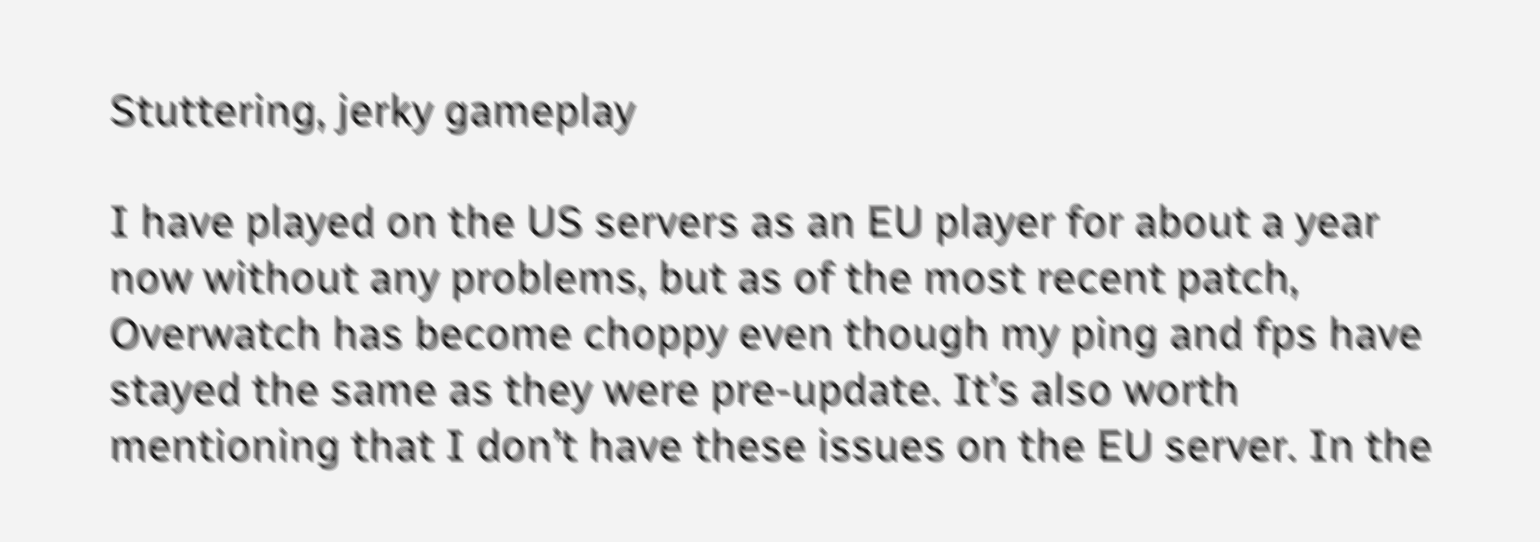Stuttering, jerky gameplay

I have played on the US servers as an EU player for about a year now without any problems, but as of the most recent patch, Overwatch has become choppy even though my ping and fps have stayed the same as they were pre-update. It’s also worth mentioning that I don’t have these issues on the EU server. In the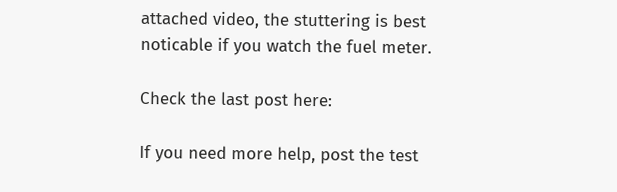attached video, the stuttering is best noticable if you watch the fuel meter.

Check the last post here:

If you need more help, post the test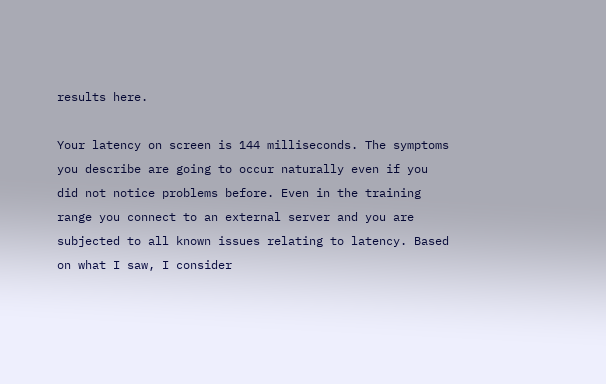results here.

Your latency on screen is 144 milliseconds. The symptoms you describe are going to occur naturally even if you did not notice problems before. Even in the training range you connect to an external server and you are subjected to all known issues relating to latency. Based on what I saw, I consider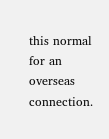this normal for an overseas connection.